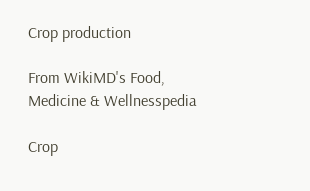Crop production

From WikiMD's Food, Medicine & Wellnesspedia

Crop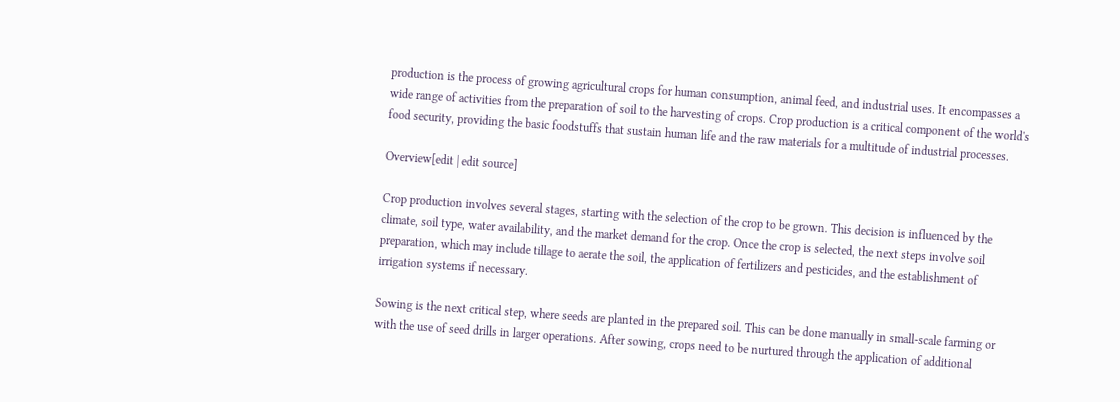production is the process of growing agricultural crops for human consumption, animal feed, and industrial uses. It encompasses a wide range of activities from the preparation of soil to the harvesting of crops. Crop production is a critical component of the world's food security, providing the basic foodstuffs that sustain human life and the raw materials for a multitude of industrial processes.

Overview[edit | edit source]

Crop production involves several stages, starting with the selection of the crop to be grown. This decision is influenced by the climate, soil type, water availability, and the market demand for the crop. Once the crop is selected, the next steps involve soil preparation, which may include tillage to aerate the soil, the application of fertilizers and pesticides, and the establishment of irrigation systems if necessary.

Sowing is the next critical step, where seeds are planted in the prepared soil. This can be done manually in small-scale farming or with the use of seed drills in larger operations. After sowing, crops need to be nurtured through the application of additional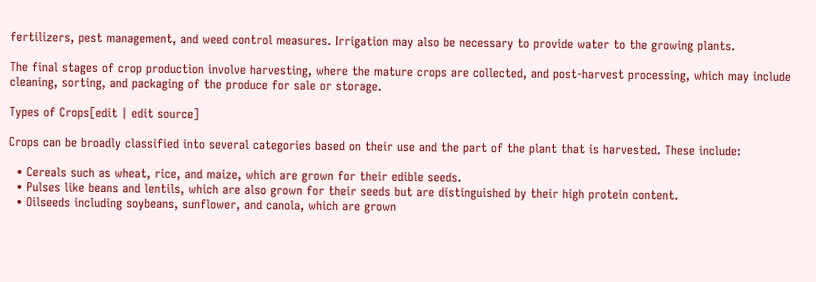fertilizers, pest management, and weed control measures. Irrigation may also be necessary to provide water to the growing plants.

The final stages of crop production involve harvesting, where the mature crops are collected, and post-harvest processing, which may include cleaning, sorting, and packaging of the produce for sale or storage.

Types of Crops[edit | edit source]

Crops can be broadly classified into several categories based on their use and the part of the plant that is harvested. These include:

  • Cereals such as wheat, rice, and maize, which are grown for their edible seeds.
  • Pulses like beans and lentils, which are also grown for their seeds but are distinguished by their high protein content.
  • Oilseeds including soybeans, sunflower, and canola, which are grown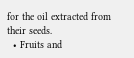for the oil extracted from their seeds.
  • Fruits and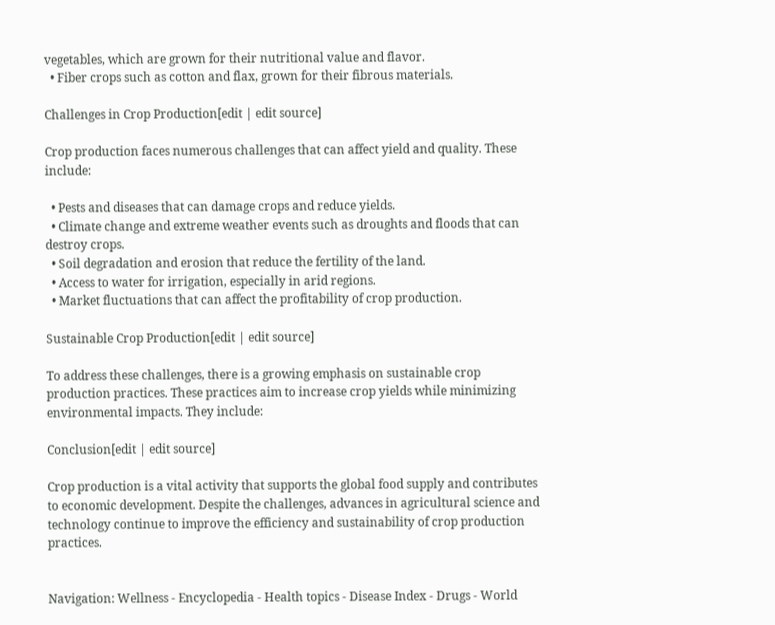vegetables, which are grown for their nutritional value and flavor.
  • Fiber crops such as cotton and flax, grown for their fibrous materials.

Challenges in Crop Production[edit | edit source]

Crop production faces numerous challenges that can affect yield and quality. These include:

  • Pests and diseases that can damage crops and reduce yields.
  • Climate change and extreme weather events such as droughts and floods that can destroy crops.
  • Soil degradation and erosion that reduce the fertility of the land.
  • Access to water for irrigation, especially in arid regions.
  • Market fluctuations that can affect the profitability of crop production.

Sustainable Crop Production[edit | edit source]

To address these challenges, there is a growing emphasis on sustainable crop production practices. These practices aim to increase crop yields while minimizing environmental impacts. They include:

Conclusion[edit | edit source]

Crop production is a vital activity that supports the global food supply and contributes to economic development. Despite the challenges, advances in agricultural science and technology continue to improve the efficiency and sustainability of crop production practices.


Navigation: Wellness - Encyclopedia - Health topics - Disease Index - Drugs - World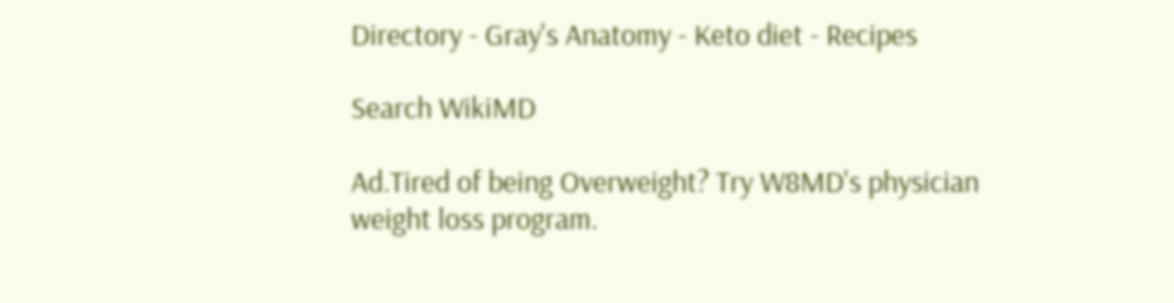Directory - Gray's Anatomy - Keto diet - Recipes

Search WikiMD

Ad.Tired of being Overweight? Try W8MD's physician weight loss program.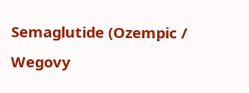Semaglutide (Ozempic / Wegovy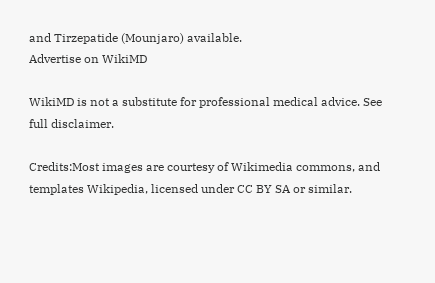and Tirzepatide (Mounjaro) available.
Advertise on WikiMD

WikiMD is not a substitute for professional medical advice. See full disclaimer.

Credits:Most images are courtesy of Wikimedia commons, and templates Wikipedia, licensed under CC BY SA or similar.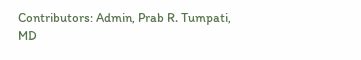Contributors: Admin, Prab R. Tumpati, MD